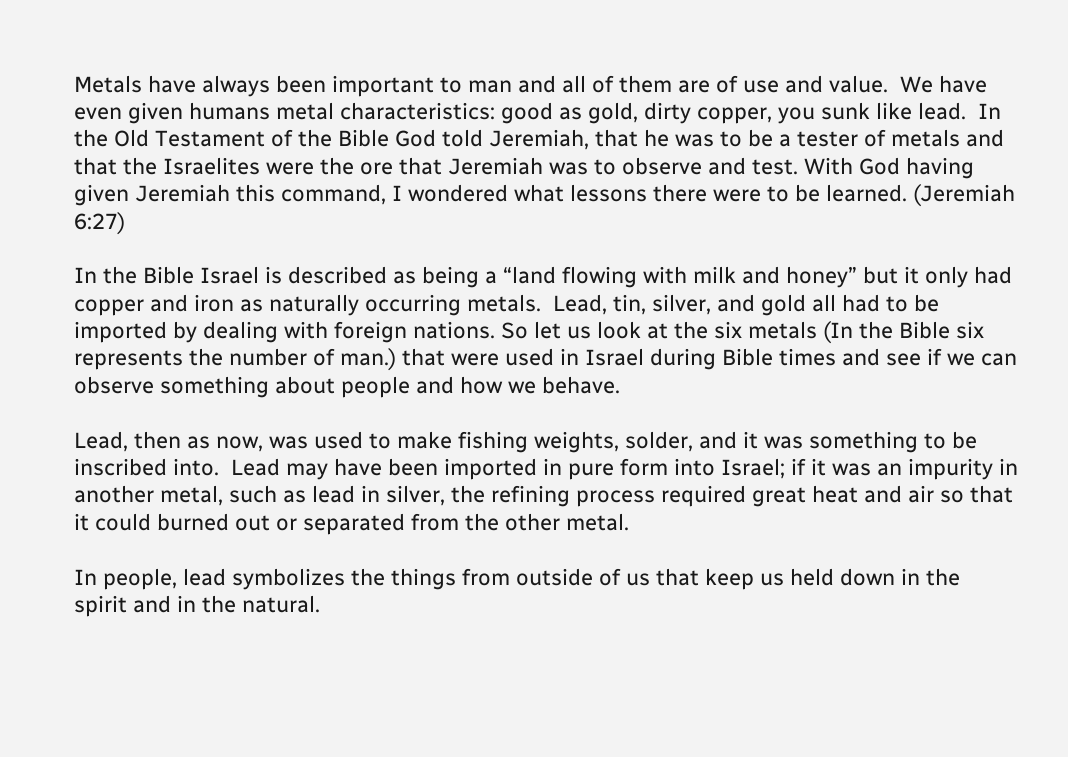Metals have always been important to man and all of them are of use and value.  We have even given humans metal characteristics: good as gold, dirty copper, you sunk like lead.  In the Old Testament of the Bible God told Jeremiah, that he was to be a tester of metals and that the Israelites were the ore that Jeremiah was to observe and test. With God having given Jeremiah this command, I wondered what lessons there were to be learned. (Jeremiah 6:27)

In the Bible Israel is described as being a “land flowing with milk and honey” but it only had copper and iron as naturally occurring metals.  Lead, tin, silver, and gold all had to be imported by dealing with foreign nations. So let us look at the six metals (In the Bible six represents the number of man.) that were used in Israel during Bible times and see if we can observe something about people and how we behave.

Lead, then as now, was used to make fishing weights, solder, and it was something to be inscribed into.  Lead may have been imported in pure form into Israel; if it was an impurity in another metal, such as lead in silver, the refining process required great heat and air so that it could burned out or separated from the other metal.

In people, lead symbolizes the things from outside of us that keep us held down in the spirit and in the natural.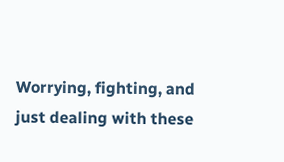Worrying, fighting, and just dealing with these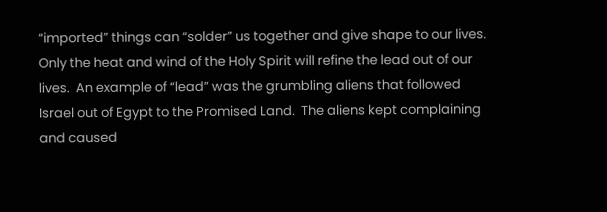“imported” things can “solder” us together and give shape to our lives.  Only the heat and wind of the Holy Spirit will refine the lead out of our lives.  An example of “lead” was the grumbling aliens that followed Israel out of Egypt to the Promised Land.  The aliens kept complaining and caused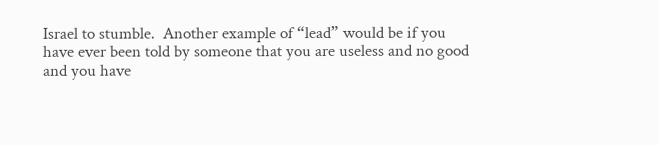Israel to stumble.  Another example of “lead” would be if you have ever been told by someone that you are useless and no good and you have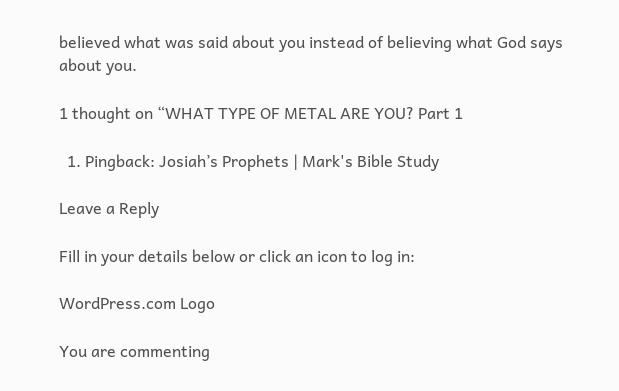believed what was said about you instead of believing what God says about you.

1 thought on “WHAT TYPE OF METAL ARE YOU? Part 1

  1. Pingback: Josiah’s Prophets | Mark's Bible Study

Leave a Reply

Fill in your details below or click an icon to log in:

WordPress.com Logo

You are commenting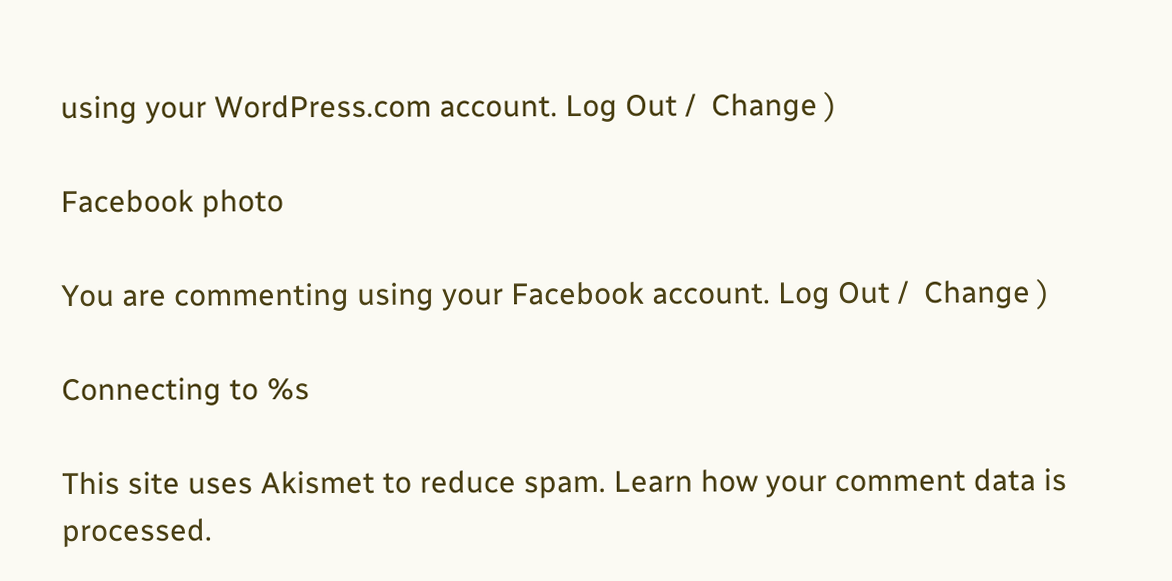using your WordPress.com account. Log Out /  Change )

Facebook photo

You are commenting using your Facebook account. Log Out /  Change )

Connecting to %s

This site uses Akismet to reduce spam. Learn how your comment data is processed.